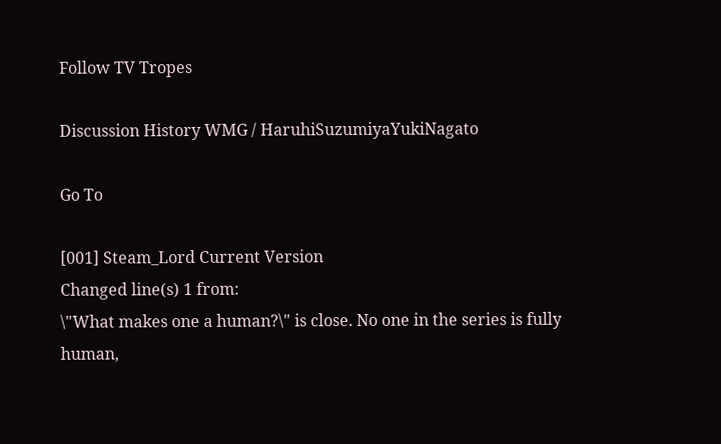Follow TV Tropes

Discussion History WMG / HaruhiSuzumiyaYukiNagato

Go To

[001] Steam_Lord Current Version
Changed line(s) 1 from:
\"What makes one a human?\" is close. No one in the series is fully human,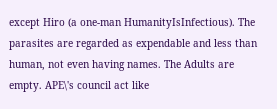except Hiro (a one-man HumanityIsInfectious). The parasites are regarded as expendable and less than human, not even having names. The Adults are empty. APE\'s council act like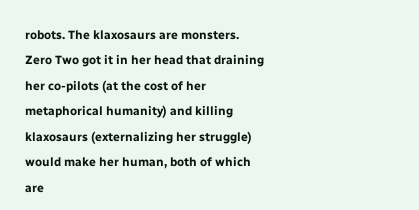robots. The klaxosaurs are monsters. Zero Two got it in her head that draining her co-pilots (at the cost of her metaphorical humanity) and killing klaxosaurs (externalizing her struggle) would make her human, both of which are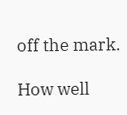off the mark.

How well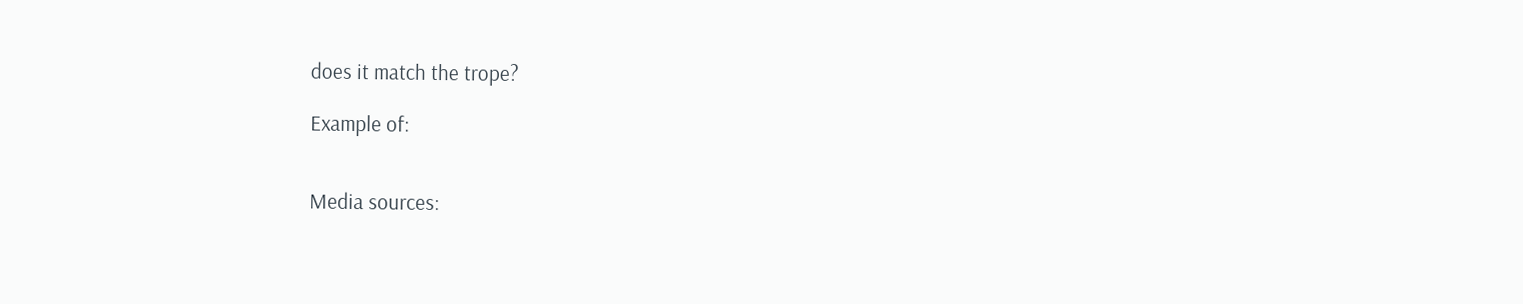does it match the trope?

Example of:


Media sources: